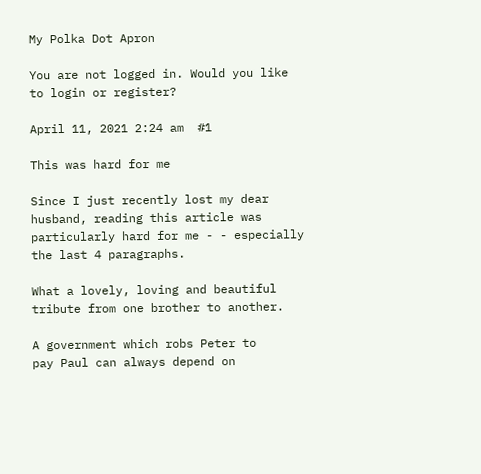My Polka Dot Apron

You are not logged in. Would you like to login or register?

April 11, 2021 2:24 am  #1

This was hard for me

Since I just recently lost my dear husband, reading this article was particularly hard for me - - especially the last 4 paragraphs.

What a lovely, loving and beautiful tribute from one brother to another.

A government which robs Peter to
pay Paul can always depend on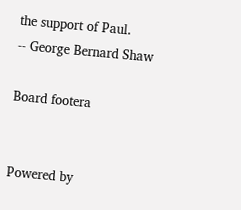the support of Paul.
-- George Bernard Shaw

Board footera


Powered by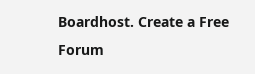Boardhost. Create a Free Forum